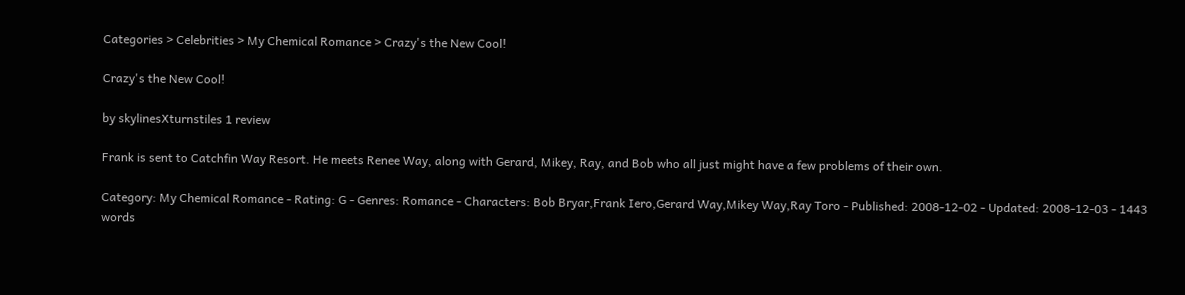Categories > Celebrities > My Chemical Romance > Crazy's the New Cool!

Crazy's the New Cool!

by skylinesXturnstiles 1 review

Frank is sent to Catchfin Way Resort. He meets Renee Way, along with Gerard, Mikey, Ray, and Bob who all just might have a few problems of their own.

Category: My Chemical Romance - Rating: G - Genres: Romance - Characters: Bob Bryar,Frank Iero,Gerard Way,Mikey Way,Ray Toro - Published: 2008-12-02 - Updated: 2008-12-03 - 1443 words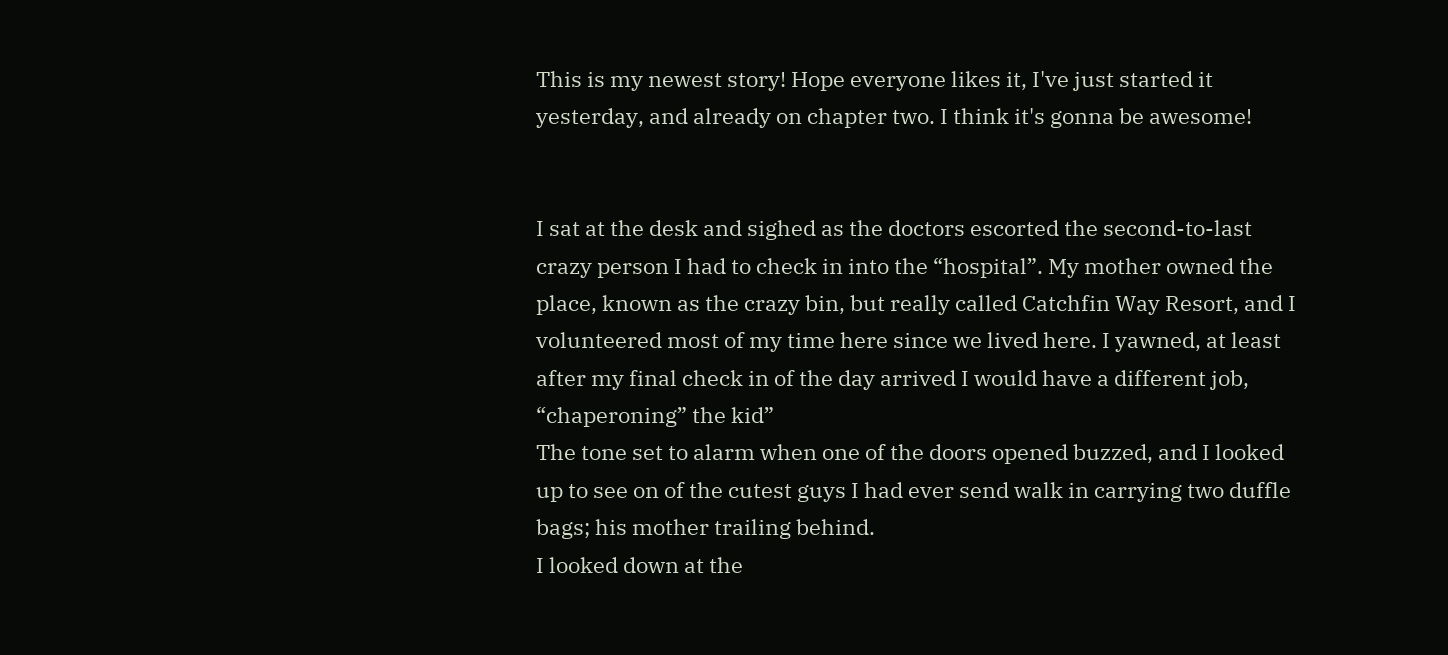This is my newest story! Hope everyone likes it, I've just started it yesterday, and already on chapter two. I think it's gonna be awesome!


I sat at the desk and sighed as the doctors escorted the second-to-last crazy person I had to check in into the “hospital”. My mother owned the place, known as the crazy bin, but really called Catchfin Way Resort, and I volunteered most of my time here since we lived here. I yawned, at least after my final check in of the day arrived I would have a different job, “chaperoning” the kid”
The tone set to alarm when one of the doors opened buzzed, and I looked up to see on of the cutest guys I had ever send walk in carrying two duffle bags; his mother trailing behind.
I looked down at the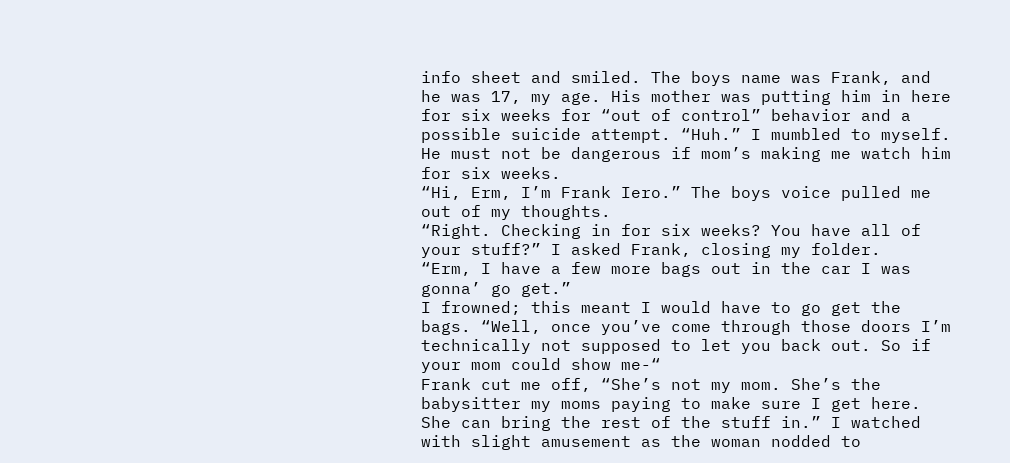info sheet and smiled. The boys name was Frank, and he was 17, my age. His mother was putting him in here for six weeks for “out of control” behavior and a possible suicide attempt. “Huh.” I mumbled to myself. He must not be dangerous if mom’s making me watch him for six weeks.
“Hi, Erm, I’m Frank Iero.” The boys voice pulled me out of my thoughts.
“Right. Checking in for six weeks? You have all of your stuff?” I asked Frank, closing my folder.
“Erm, I have a few more bags out in the car I was gonna’ go get.”
I frowned; this meant I would have to go get the bags. “Well, once you’ve come through those doors I’m technically not supposed to let you back out. So if your mom could show me-“
Frank cut me off, “She’s not my mom. She’s the babysitter my moms paying to make sure I get here. She can bring the rest of the stuff in.” I watched with slight amusement as the woman nodded to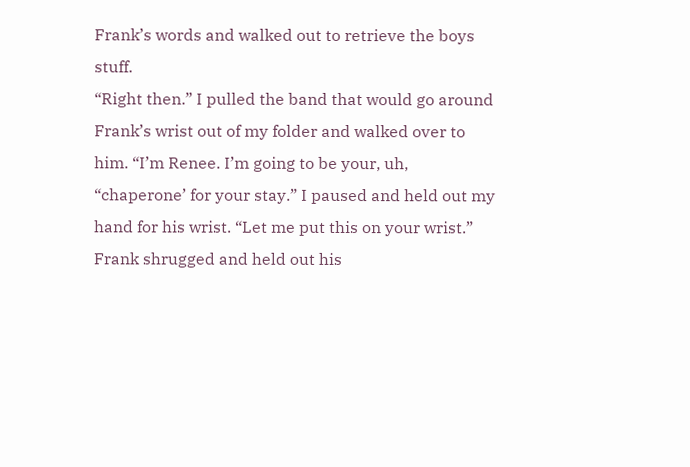Frank’s words and walked out to retrieve the boys stuff.
“Right then.” I pulled the band that would go around Frank’s wrist out of my folder and walked over to him. “I’m Renee. I’m going to be your, uh, “chaperone’ for your stay.” I paused and held out my hand for his wrist. “Let me put this on your wrist.”
Frank shrugged and held out his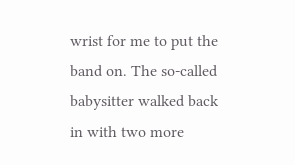wrist for me to put the band on. The so-called babysitter walked back in with two more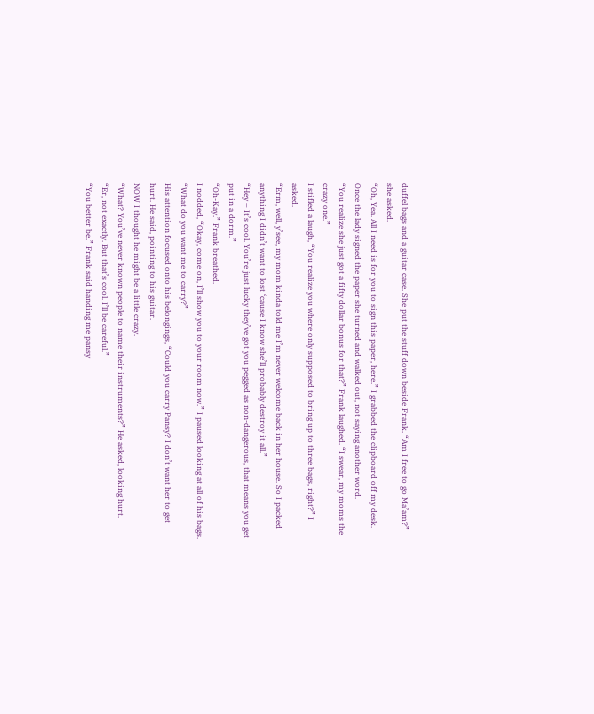duffel bags and a guitar case. She put the stuff down beside Frank. “Am I free to go Ma’am?” she asked.
“Oh, Yea. All I need is for you to sign this paper, here.” I grabbed the clipboard off my desk. Once the lady signed the paper she turned and walked out, not saying another word.
“You realize she just got a fifty dollar bonus for that?” Frank laughed. “I swear, my moms the crazy one.”
I stifled a laugh, “You realize you where only supposed to bring up to three bags, right?” I asked.
“Erm, well, y’see, my mom kinda told me I’m never welcome back in her house. So I packed anything I didn’t want to lost ‘cause I know she’ll probably destroy it all.”
“Hey – It’s cool. You’re just lucky they’ve got you pegged as non-dangerous, that means you get put in a dorm.”
“Oh-Kay.” Frank breathed.
I nodded, “Okay, come on, I’ll show you to your room now.” I paused looking at all of his bags. “What do you want me to carry?”
His attention focused onto his belongings, “Could you carry Pansy? I don’t want her to get hurt. He said, pointing to his guitar.
NOW I thought he might be a little crazy.
“What? You’ve never known people to name their instruments?” He asked, looking hurt.
“Er, not exactly. But that’s cool. I’ll be careful.”
“You better be.” Frank said handing me pansy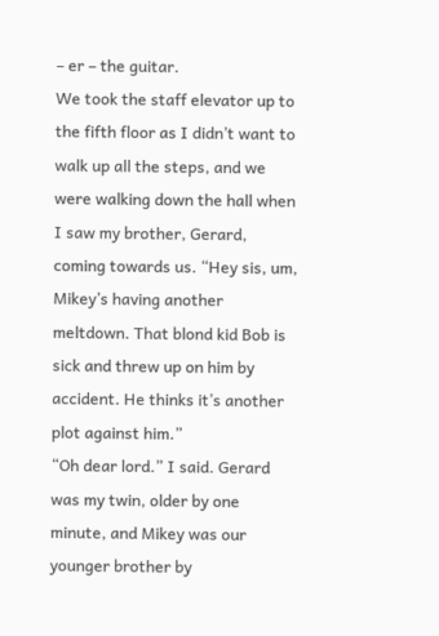– er – the guitar.
We took the staff elevator up to the fifth floor as I didn’t want to walk up all the steps, and we were walking down the hall when I saw my brother, Gerard, coming towards us. “Hey sis, um, Mikey’s having another meltdown. That blond kid Bob is sick and threw up on him by accident. He thinks it’s another plot against him.”
“Oh dear lord.” I said. Gerard was my twin, older by one minute, and Mikey was our younger brother by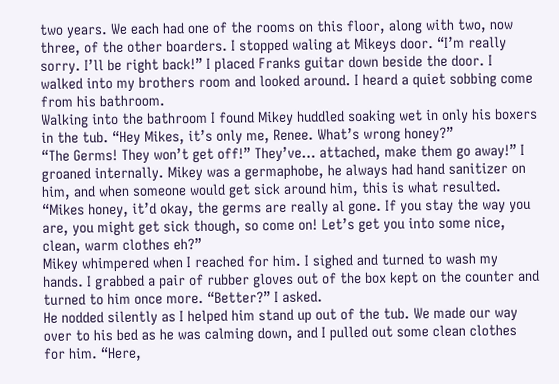two years. We each had one of the rooms on this floor, along with two, now three, of the other boarders. I stopped waling at Mikeys door. “I’m really sorry. I’ll be right back!” I placed Franks guitar down beside the door. I walked into my brothers room and looked around. I heard a quiet sobbing come from his bathroom.
Walking into the bathroom I found Mikey huddled soaking wet in only his boxers in the tub. “Hey Mikes, it’s only me, Renee. What’s wrong honey?”
“The Germs! They won’t get off!” They’ve… attached, make them go away!” I groaned internally. Mikey was a germaphobe, he always had hand sanitizer on him, and when someone would get sick around him, this is what resulted.
“Mikes honey, it’d okay, the germs are really al gone. If you stay the way you are, you might get sick though, so come on! Let’s get you into some nice, clean, warm clothes eh?”
Mikey whimpered when I reached for him. I sighed and turned to wash my hands. I grabbed a pair of rubber gloves out of the box kept on the counter and turned to him once more. “Better?” I asked.
He nodded silently as I helped him stand up out of the tub. We made our way over to his bed as he was calming down, and I pulled out some clean clothes for him. “Here,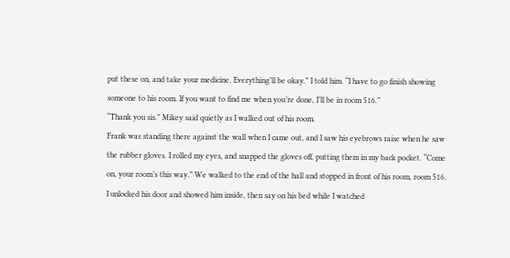put these on, and take your medicine. Everything’ll be okay.” I told him. “I have to go finish showing someone to his room. If you want to find me when you’re done, I’ll be in room 516.”
“Thank you sis.” Mikey said quietly as I walked out of his room.
Frank was standing there against the wall when I came out, and I saw his eyebrows raise when he saw the rubber gloves. I rolled my eyes, and snapped the gloves off, putting them in my back pocket. “Come on, your room’s this way.” We walked to the end of the hall and stopped in front of his room, room 516.
I unlocked his door and showed him inside, then say on his bed while I watched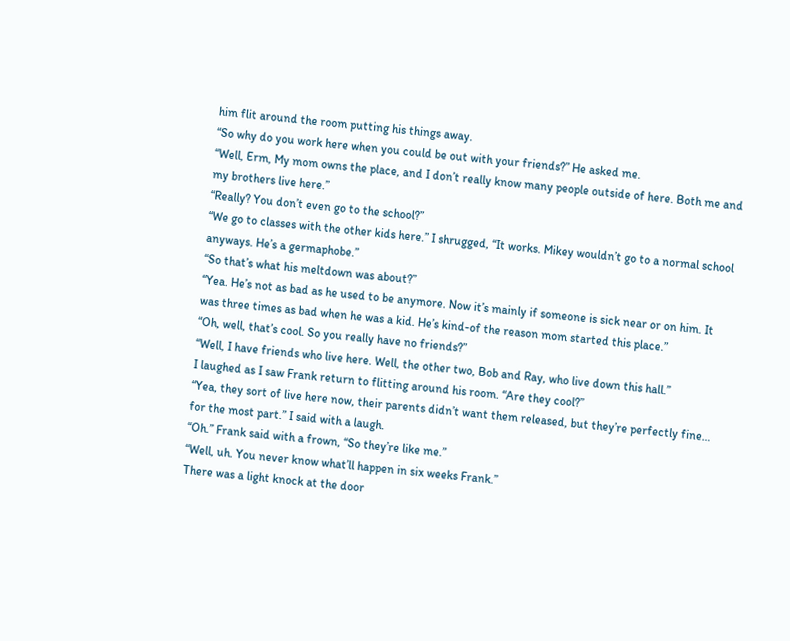him flit around the room putting his things away.
“So why do you work here when you could be out with your friends?” He asked me.
“Well, Erm, My mom owns the place, and I don’t really know many people outside of here. Both me and my brothers live here.”
“Really? You don’t even go to the school?”
“We go to classes with the other kids here.” I shrugged, “It works. Mikey wouldn’t go to a normal school anyways. He’s a germaphobe.”
“So that’s what his meltdown was about?”
“Yea. He’s not as bad as he used to be anymore. Now it’s mainly if someone is sick near or on him. It was three times as bad when he was a kid. He’s kind-of the reason mom started this place.”
“Oh, well, that’s cool. So you really have no friends?”
“Well, I have friends who live here. Well, the other two, Bob and Ray, who live down this hall.”
I laughed as I saw Frank return to flitting around his room. “Are they cool?”
“Yea, they sort of live here now, their parents didn’t want them released, but they’re perfectly fine… for the most part.” I said with a laugh.
“Oh.” Frank said with a frown, “So they’re like me.”
“Well, uh. You never know what’ll happen in six weeks Frank.”
There was a light knock at the door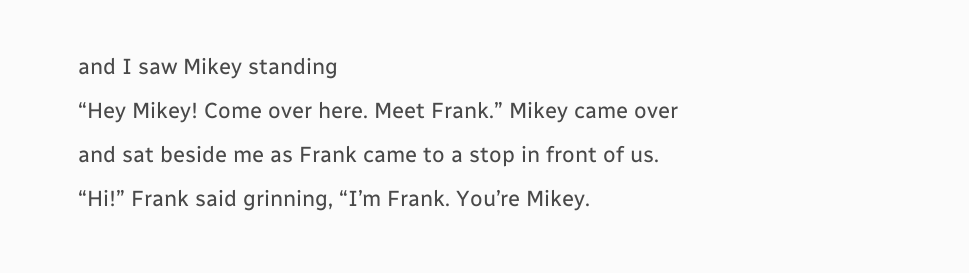and I saw Mikey standing
“Hey Mikey! Come over here. Meet Frank.” Mikey came over and sat beside me as Frank came to a stop in front of us.
“Hi!” Frank said grinning, “I’m Frank. You’re Mikey.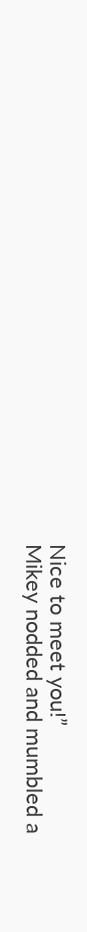Nice to meet you!”
Mikey nodded and mumbled a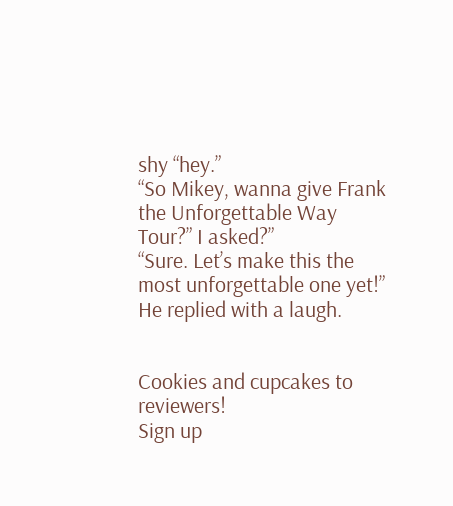shy “hey.”
“So Mikey, wanna give Frank the Unforgettable Way Tour?” I asked?”
“Sure. Let’s make this the most unforgettable one yet!” He replied with a laugh.


Cookies and cupcakes to reviewers!
Sign up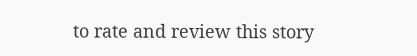to rate and review this story